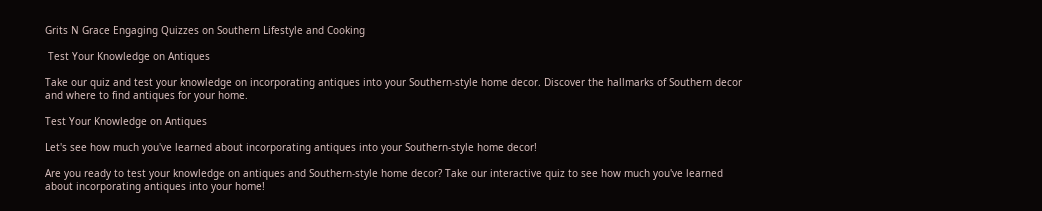Grits N Grace Engaging Quizzes on Southern Lifestyle and Cooking

 Test Your Knowledge on Antiques

Take our quiz and test your knowledge on incorporating antiques into your Southern-style home decor. Discover the hallmarks of Southern decor and where to find antiques for your home.

Test Your Knowledge on Antiques

Let's see how much you've learned about incorporating antiques into your Southern-style home decor!

Are you ready to test your knowledge on antiques and Southern-style home decor? Take our interactive quiz to see how much you've learned about incorporating antiques into your home!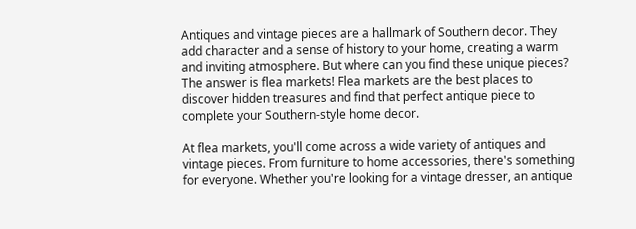Antiques and vintage pieces are a hallmark of Southern decor. They add character and a sense of history to your home, creating a warm and inviting atmosphere. But where can you find these unique pieces? The answer is flea markets! Flea markets are the best places to discover hidden treasures and find that perfect antique piece to complete your Southern-style home decor.

At flea markets, you'll come across a wide variety of antiques and vintage pieces. From furniture to home accessories, there's something for everyone. Whether you're looking for a vintage dresser, an antique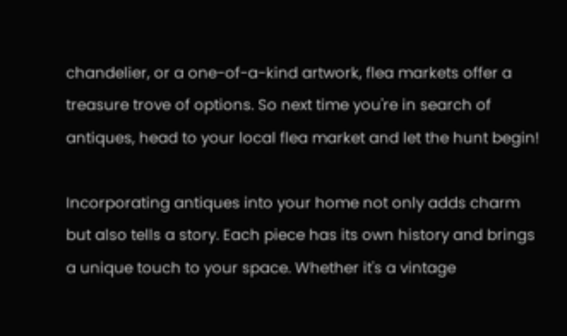chandelier, or a one-of-a-kind artwork, flea markets offer a treasure trove of options. So next time you're in search of antiques, head to your local flea market and let the hunt begin!

Incorporating antiques into your home not only adds charm but also tells a story. Each piece has its own history and brings a unique touch to your space. Whether it's a vintage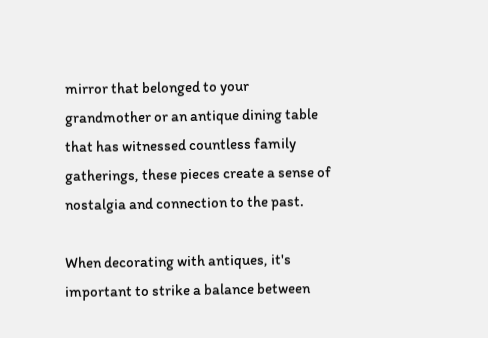mirror that belonged to your grandmother or an antique dining table that has witnessed countless family gatherings, these pieces create a sense of nostalgia and connection to the past.

When decorating with antiques, it's important to strike a balance between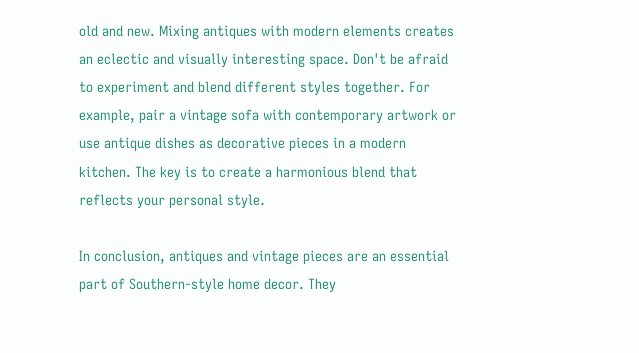old and new. Mixing antiques with modern elements creates an eclectic and visually interesting space. Don't be afraid to experiment and blend different styles together. For example, pair a vintage sofa with contemporary artwork or use antique dishes as decorative pieces in a modern kitchen. The key is to create a harmonious blend that reflects your personal style.

In conclusion, antiques and vintage pieces are an essential part of Southern-style home decor. They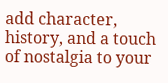add character, history, and a touch of nostalgia to your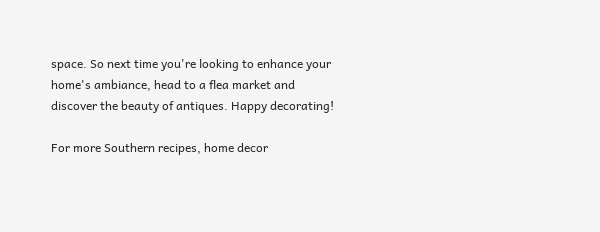space. So next time you're looking to enhance your home's ambiance, head to a flea market and discover the beauty of antiques. Happy decorating!

For more Southern recipes, home decor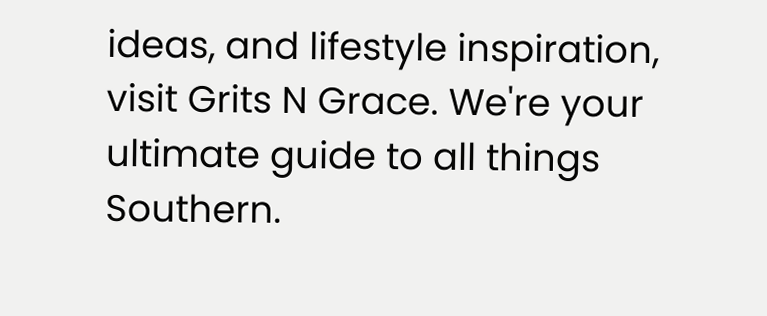ideas, and lifestyle inspiration, visit Grits N Grace. We're your ultimate guide to all things Southern.